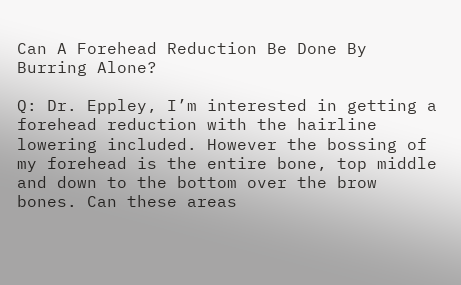Can A Forehead Reduction Be Done By Burring Alone?

Q: Dr. Eppley, I’m interested in getting a forehead reduction with the hairline lowering included. However the bossing of my forehead is the entire bone, top middle and down to the bottom over the brow bones. Can these areas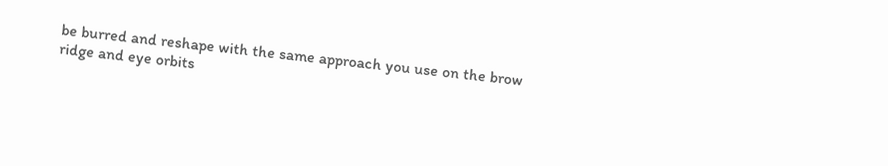be burred and reshape with the same approach you use on the brow ridge and eye orbits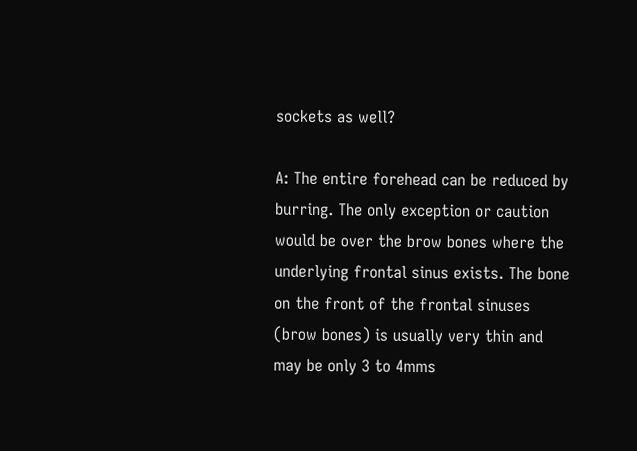sockets as well?

A: The entire forehead can be reduced by burring. The only exception or caution would be over the brow bones where the underlying frontal sinus exists. The bone on the front of the frontal sinuses (brow bones) is usually very thin and may be only 3 to 4mms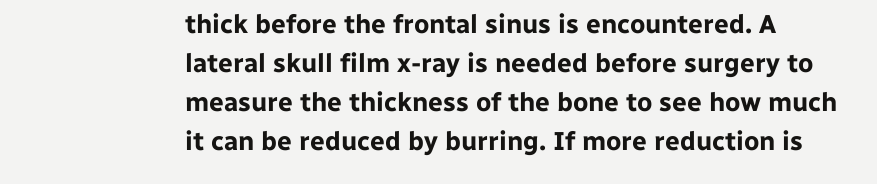thick before the frontal sinus is encountered. A lateral skull film x-ray is needed before surgery to measure the thickness of the bone to see how much it can be reduced by burring. If more reduction is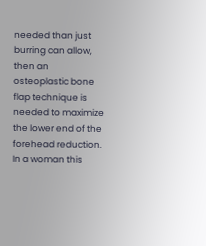needed than just burring can allow, then an osteoplastic bone flap technique is needed to maximize the lower end of the forehead reduction. In a woman this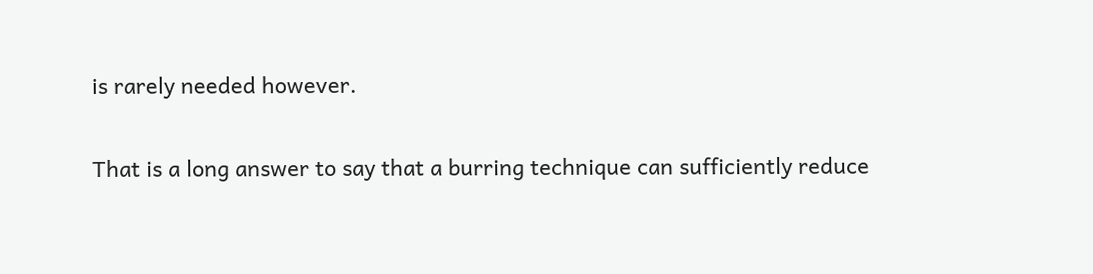is rarely needed however.

That is a long answer to say that a burring technique can sufficiently reduce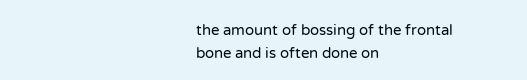the amount of bossing of the frontal bone and is often done on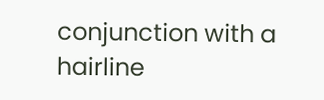conjunction with a hairline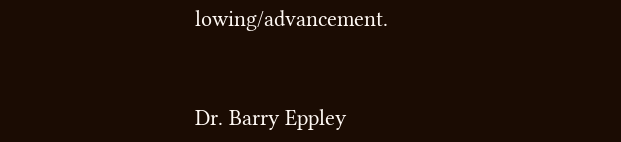lowing/advancement.


Dr. Barry Eppley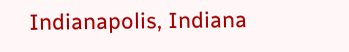Indianapolis, Indiana